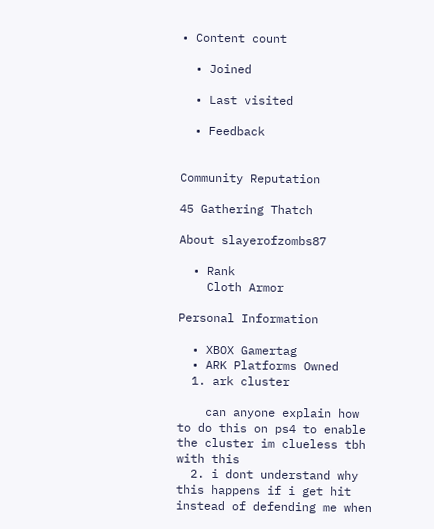• Content count

  • Joined

  • Last visited

  • Feedback


Community Reputation

45 Gathering Thatch

About slayerofzombs87

  • Rank
    Cloth Armor

Personal Information

  • XBOX Gamertag
  • ARK Platforms Owned
  1. ark cluster

    can anyone explain how to do this on ps4 to enable the cluster im clueless tbh with this
  2. i dont understand why this happens if i get hit instead of defending me when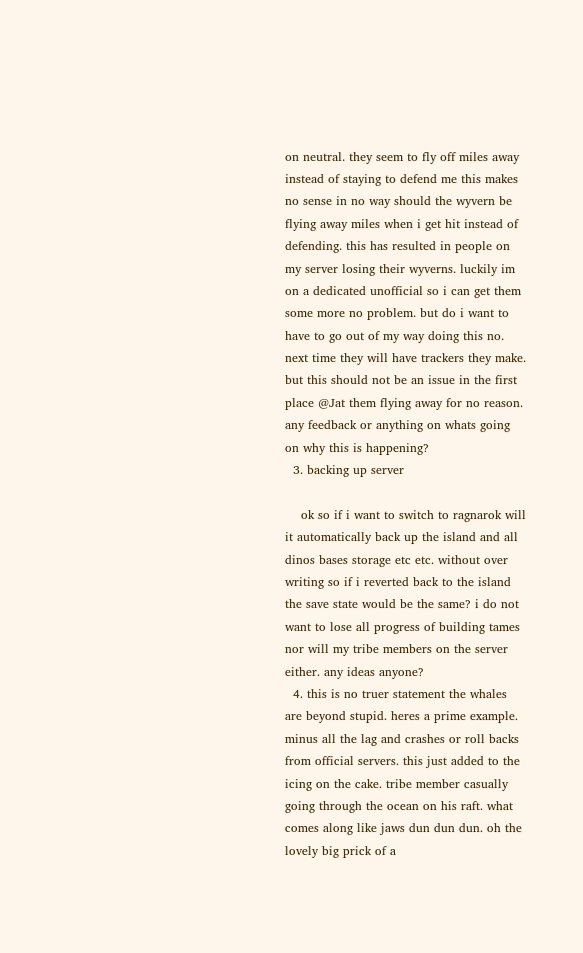on neutral. they seem to fly off miles away instead of staying to defend me this makes no sense in no way should the wyvern be flying away miles when i get hit instead of defending. this has resulted in people on my server losing their wyverns. luckily im on a dedicated unofficial so i can get them some more no problem. but do i want to have to go out of my way doing this no. next time they will have trackers they make. but this should not be an issue in the first place @Jat them flying away for no reason. any feedback or anything on whats going on why this is happening?
  3. backing up server

    ok so if i want to switch to ragnarok will it automatically back up the island and all dinos bases storage etc etc. without over writing so if i reverted back to the island the save state would be the same? i do not want to lose all progress of building tames nor will my tribe members on the server either. any ideas anyone?
  4. this is no truer statement the whales are beyond stupid. heres a prime example. minus all the lag and crashes or roll backs from official servers. this just added to the icing on the cake. tribe member casually going through the ocean on his raft. what comes along like jaws dun dun dun. oh the lovely big prick of a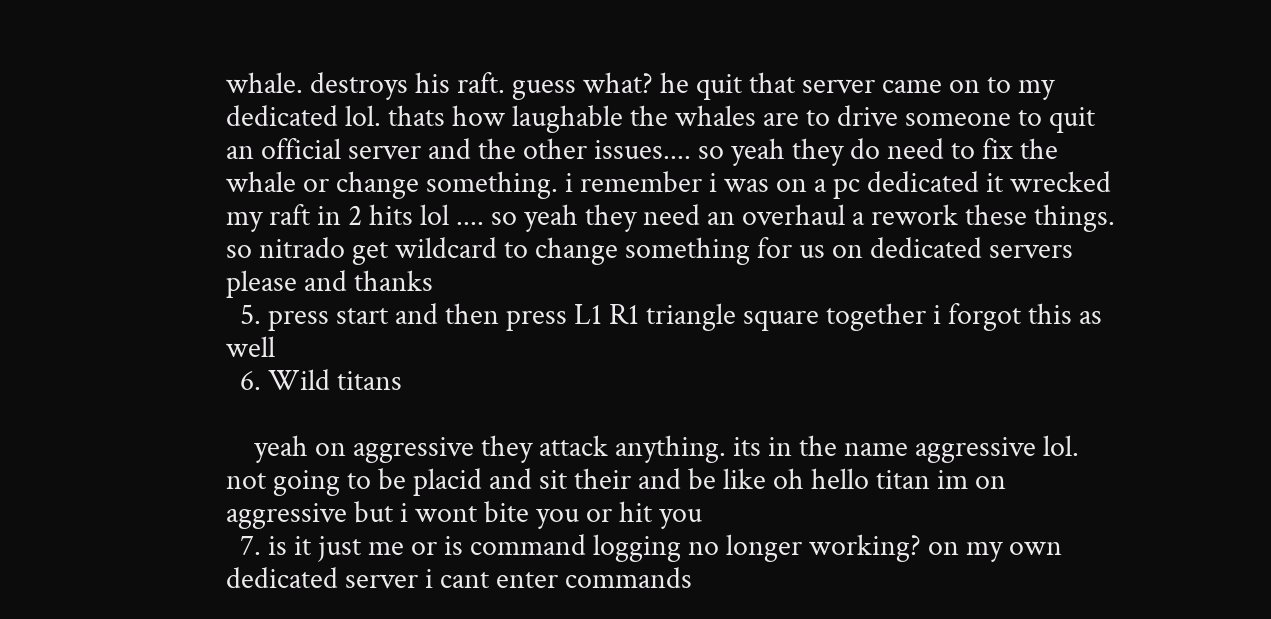whale. destroys his raft. guess what? he quit that server came on to my dedicated lol. thats how laughable the whales are to drive someone to quit an official server and the other issues.... so yeah they do need to fix the whale or change something. i remember i was on a pc dedicated it wrecked my raft in 2 hits lol .... so yeah they need an overhaul a rework these things. so nitrado get wildcard to change something for us on dedicated servers please and thanks
  5. press start and then press L1 R1 triangle square together i forgot this as well
  6. Wild titans

    yeah on aggressive they attack anything. its in the name aggressive lol. not going to be placid and sit their and be like oh hello titan im on aggressive but i wont bite you or hit you
  7. is it just me or is command logging no longer working? on my own dedicated server i cant enter commands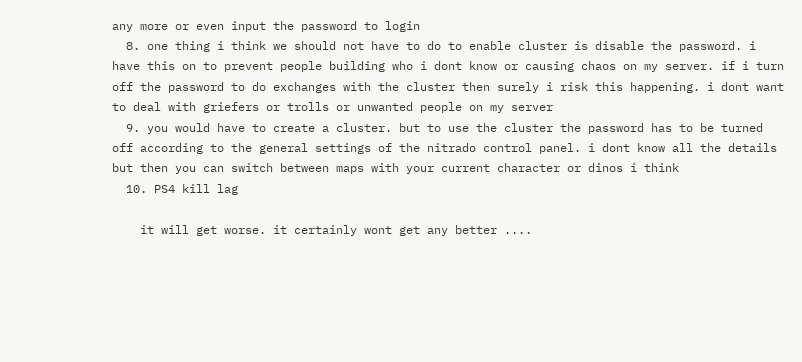any more or even input the password to login
  8. one thing i think we should not have to do to enable cluster is disable the password. i have this on to prevent people building who i dont know or causing chaos on my server. if i turn off the password to do exchanges with the cluster then surely i risk this happening. i dont want to deal with griefers or trolls or unwanted people on my server
  9. you would have to create a cluster. but to use the cluster the password has to be turned off according to the general settings of the nitrado control panel. i dont know all the details but then you can switch between maps with your current character or dinos i think
  10. PS4 kill lag

    it will get worse. it certainly wont get any better ....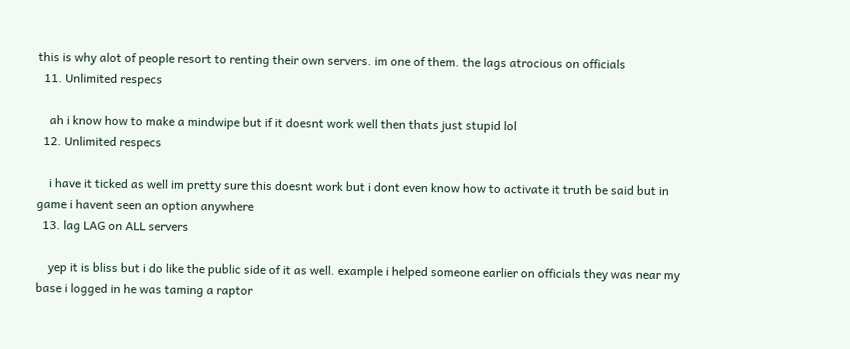this is why alot of people resort to renting their own servers. im one of them. the lags atrocious on officials
  11. Unlimited respecs

    ah i know how to make a mindwipe but if it doesnt work well then thats just stupid lol
  12. Unlimited respecs

    i have it ticked as well im pretty sure this doesnt work but i dont even know how to activate it truth be said but in game i havent seen an option anywhere
  13. lag LAG on ALL servers

    yep it is bliss but i do like the public side of it as well. example i helped someone earlier on officials they was near my base i logged in he was taming a raptor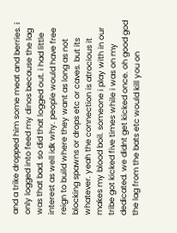and a trike dropped him some meat and berries. i only logged into feed my dinos because the lag was that bad. so did that logged out. i had little interest as well idk why. people would have free reign to build where they want as long as not blocking spawns or drops etc or caves. but its whatever. yeah the connection is atrocious it makes my blood boil. someone i play with in our tribe got kicked five times while i was on my dedicated. we didnt get kicked once. oh good god the lag from the bats etc would kill you on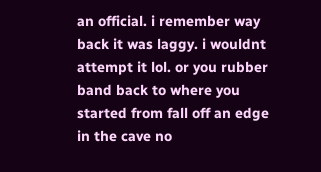an official. i remember way back it was laggy. i wouldnt attempt it lol. or you rubber band back to where you started from fall off an edge in the cave no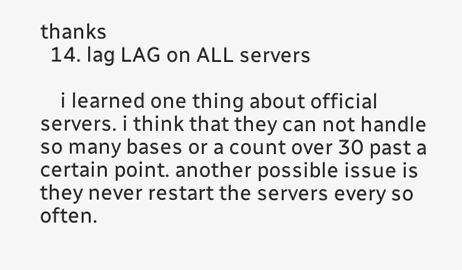thanks
  14. lag LAG on ALL servers

    i learned one thing about official servers. i think that they can not handle so many bases or a count over 30 past a certain point. another possible issue is they never restart the servers every so often.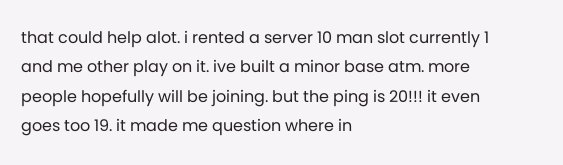that could help alot. i rented a server 10 man slot currently 1 and me other play on it. ive built a minor base atm. more people hopefully will be joining. but the ping is 20!!! it even goes too 19. it made me question where in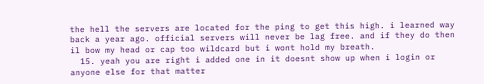the hell the servers are located for the ping to get this high. i learned way back a year ago. official servers will never be lag free. and if they do then il bow my head or cap too wildcard but i wont hold my breath.
  15. yeah you are right i added one in it doesnt show up when i login or anyone else for that matter